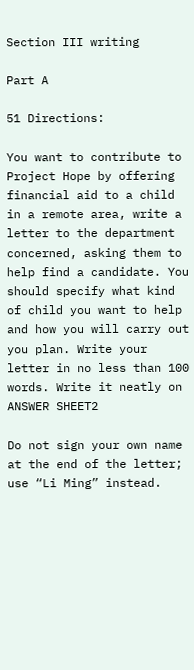Section III writing

Part A

51 Directions:

You want to contribute to Project Hope by offering financial aid to a child in a remote area, write a letter to the department concerned, asking them to help find a candidate. You should specify what kind of child you want to help and how you will carry out you plan. Write your letter in no less than 100 words. Write it neatly on ANSWER SHEET2

Do not sign your own name at the end of the letter; use “Li Ming” instead.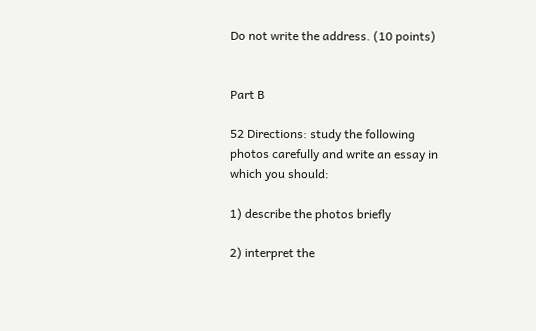Do not write the address. (10 points)


Part B

52 Directions: study the following photos carefully and write an essay in which you should:

1) describe the photos briefly

2) interpret the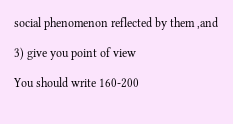social phenomenon reflected by them ,and

3) give you point of view

You should write 160-200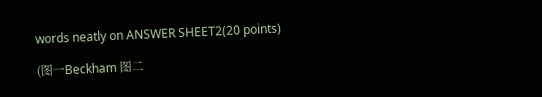words neatly on ANSWER SHEET2(20 points)

(图一Beckham 图二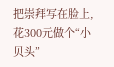把崇拜写在脸上,花300元做个“小贝头”